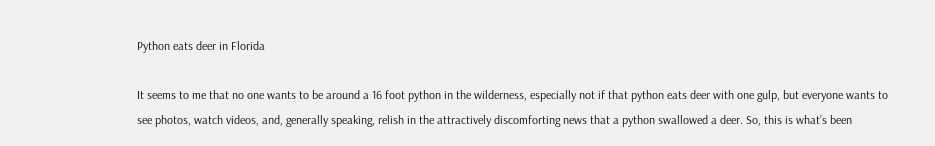Python eats deer in Florida

It seems to me that no one wants to be around a 16 foot python in the wilderness, especially not if that python eats deer with one gulp, but everyone wants to see photos, watch videos, and, generally speaking, relish in the attractively discomforting news that a python swallowed a deer. So, this is what’s been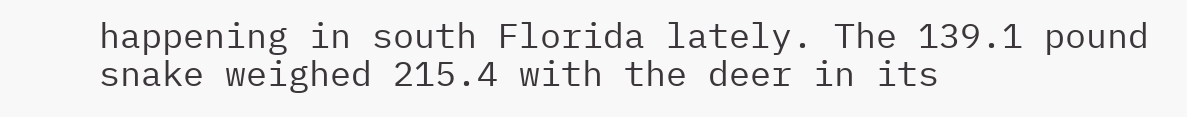happening in south Florida lately. The 139.1 pound snake weighed 215.4 with the deer in its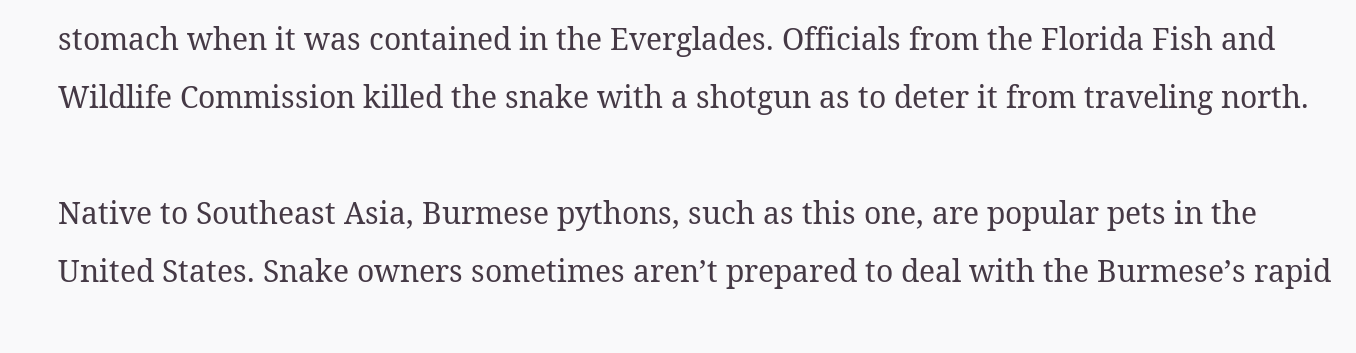stomach when it was contained in the Everglades. Officials from the Florida Fish and Wildlife Commission killed the snake with a shotgun as to deter it from traveling north.

Native to Southeast Asia, Burmese pythons, such as this one, are popular pets in the United States. Snake owners sometimes aren’t prepared to deal with the Burmese’s rapid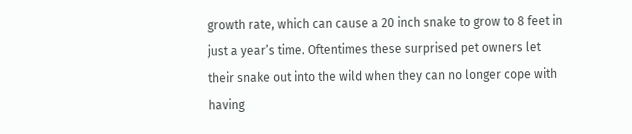growth rate, which can cause a 20 inch snake to grow to 8 feet in just a year’s time. Oftentimes these surprised pet owners let their snake out into the wild when they can no longer cope with having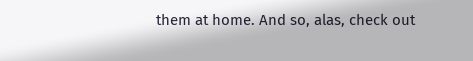them at home. And so, alas, check out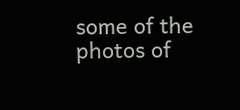some of the photos of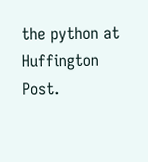the python at Huffington Post.